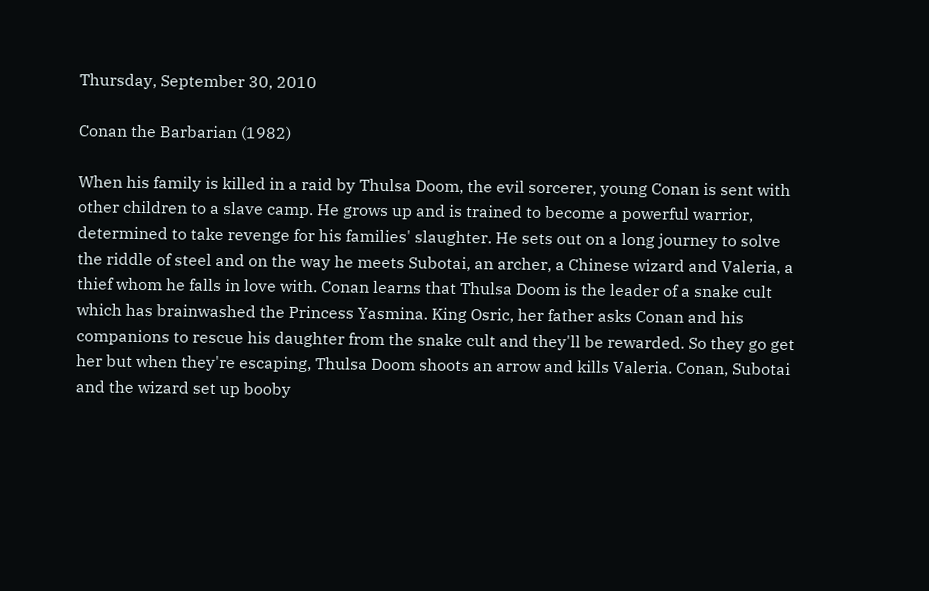Thursday, September 30, 2010

Conan the Barbarian (1982)

When his family is killed in a raid by Thulsa Doom, the evil sorcerer, young Conan is sent with other children to a slave camp. He grows up and is trained to become a powerful warrior, determined to take revenge for his families' slaughter. He sets out on a long journey to solve the riddle of steel and on the way he meets Subotai, an archer, a Chinese wizard and Valeria, a thief whom he falls in love with. Conan learns that Thulsa Doom is the leader of a snake cult which has brainwashed the Princess Yasmina. King Osric, her father asks Conan and his companions to rescue his daughter from the snake cult and they'll be rewarded. So they go get her but when they're escaping, Thulsa Doom shoots an arrow and kills Valeria. Conan, Subotai and the wizard set up booby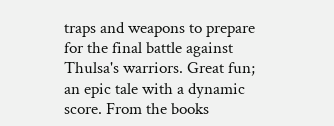traps and weapons to prepare for the final battle against Thulsa's warriors. Great fun; an epic tale with a dynamic score. From the books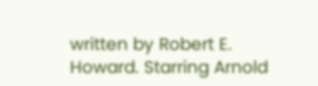written by Robert E. Howard. Starring Arnold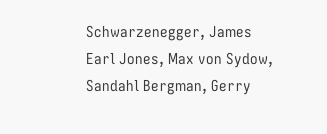Schwarzenegger, James Earl Jones, Max von Sydow, Sandahl Bergman, Gerry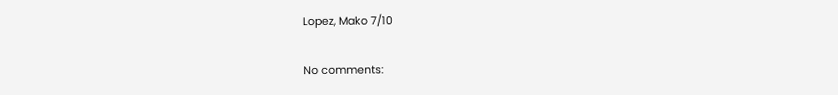Lopez, Mako 7/10

No comments: